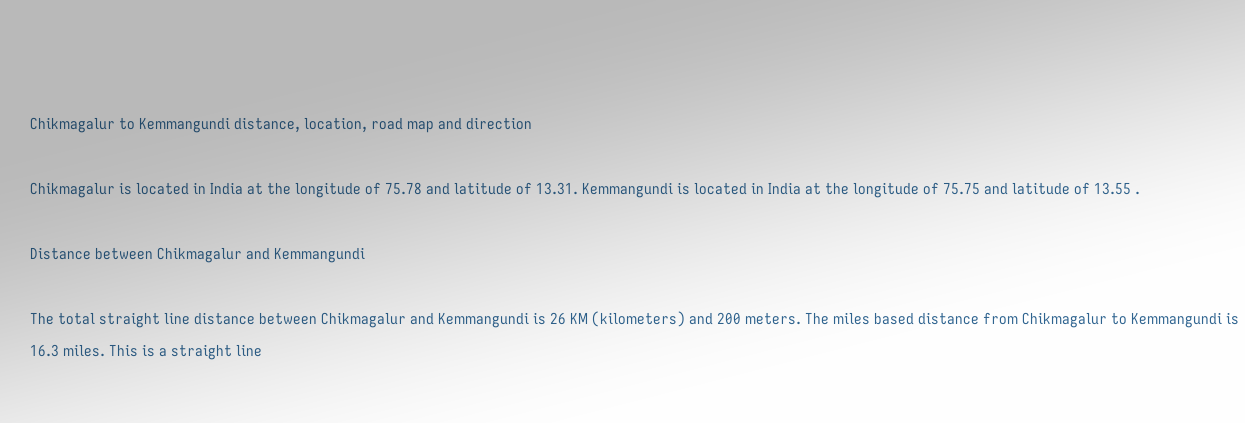Chikmagalur to Kemmangundi distance, location, road map and direction

Chikmagalur is located in India at the longitude of 75.78 and latitude of 13.31. Kemmangundi is located in India at the longitude of 75.75 and latitude of 13.55 .

Distance between Chikmagalur and Kemmangundi

The total straight line distance between Chikmagalur and Kemmangundi is 26 KM (kilometers) and 200 meters. The miles based distance from Chikmagalur to Kemmangundi is 16.3 miles. This is a straight line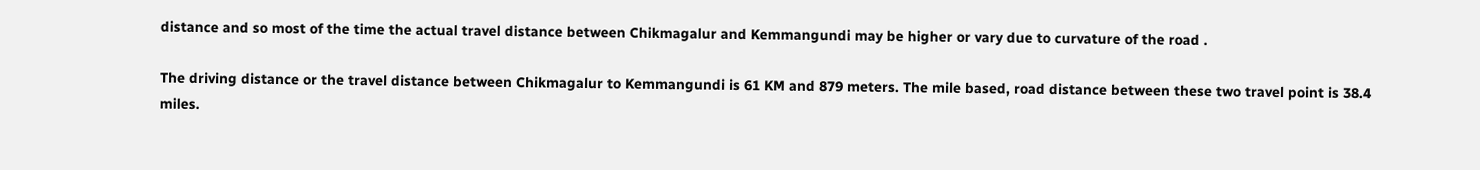distance and so most of the time the actual travel distance between Chikmagalur and Kemmangundi may be higher or vary due to curvature of the road .

The driving distance or the travel distance between Chikmagalur to Kemmangundi is 61 KM and 879 meters. The mile based, road distance between these two travel point is 38.4 miles.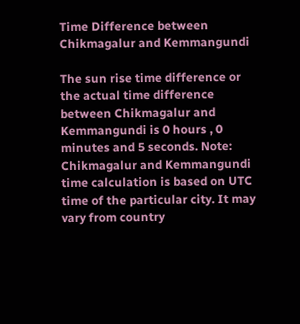Time Difference between Chikmagalur and Kemmangundi

The sun rise time difference or the actual time difference between Chikmagalur and Kemmangundi is 0 hours , 0 minutes and 5 seconds. Note: Chikmagalur and Kemmangundi time calculation is based on UTC time of the particular city. It may vary from country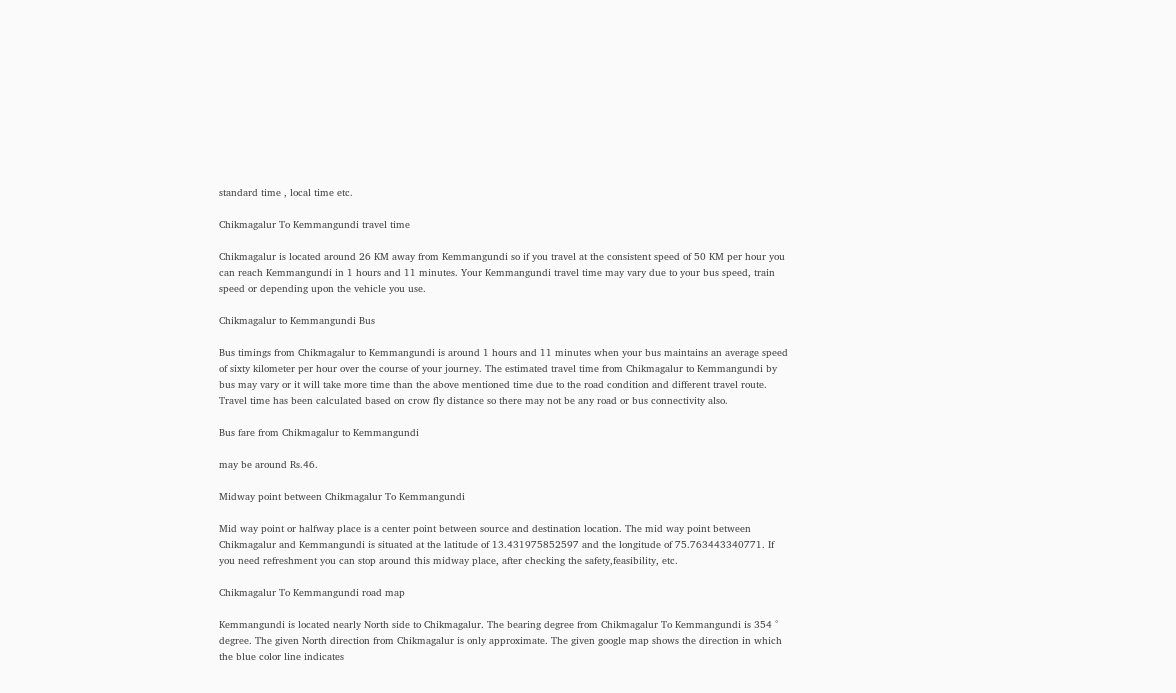standard time , local time etc.

Chikmagalur To Kemmangundi travel time

Chikmagalur is located around 26 KM away from Kemmangundi so if you travel at the consistent speed of 50 KM per hour you can reach Kemmangundi in 1 hours and 11 minutes. Your Kemmangundi travel time may vary due to your bus speed, train speed or depending upon the vehicle you use.

Chikmagalur to Kemmangundi Bus

Bus timings from Chikmagalur to Kemmangundi is around 1 hours and 11 minutes when your bus maintains an average speed of sixty kilometer per hour over the course of your journey. The estimated travel time from Chikmagalur to Kemmangundi by bus may vary or it will take more time than the above mentioned time due to the road condition and different travel route. Travel time has been calculated based on crow fly distance so there may not be any road or bus connectivity also.

Bus fare from Chikmagalur to Kemmangundi

may be around Rs.46.

Midway point between Chikmagalur To Kemmangundi

Mid way point or halfway place is a center point between source and destination location. The mid way point between Chikmagalur and Kemmangundi is situated at the latitude of 13.431975852597 and the longitude of 75.763443340771. If you need refreshment you can stop around this midway place, after checking the safety,feasibility, etc.

Chikmagalur To Kemmangundi road map

Kemmangundi is located nearly North side to Chikmagalur. The bearing degree from Chikmagalur To Kemmangundi is 354 ° degree. The given North direction from Chikmagalur is only approximate. The given google map shows the direction in which the blue color line indicates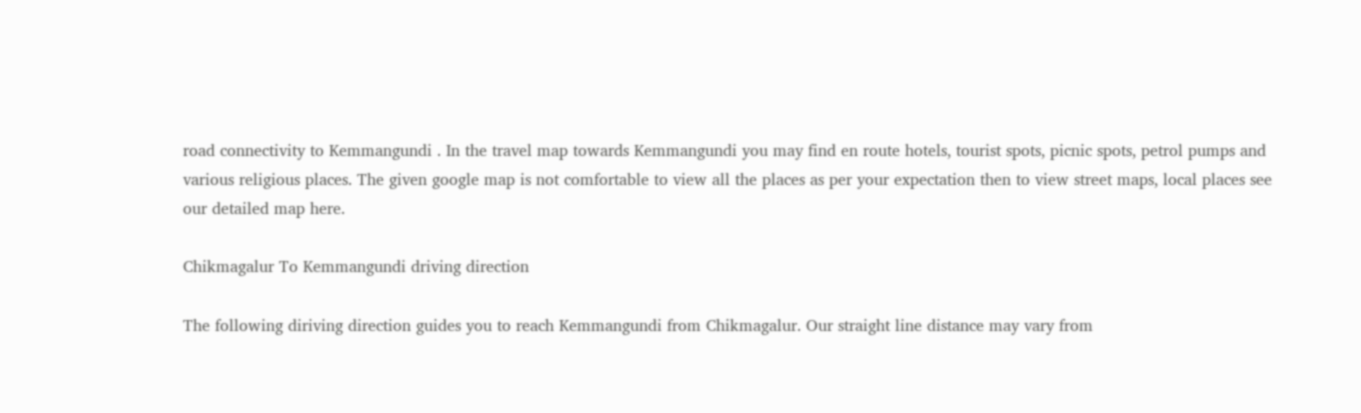road connectivity to Kemmangundi . In the travel map towards Kemmangundi you may find en route hotels, tourist spots, picnic spots, petrol pumps and various religious places. The given google map is not comfortable to view all the places as per your expectation then to view street maps, local places see our detailed map here.

Chikmagalur To Kemmangundi driving direction

The following diriving direction guides you to reach Kemmangundi from Chikmagalur. Our straight line distance may vary from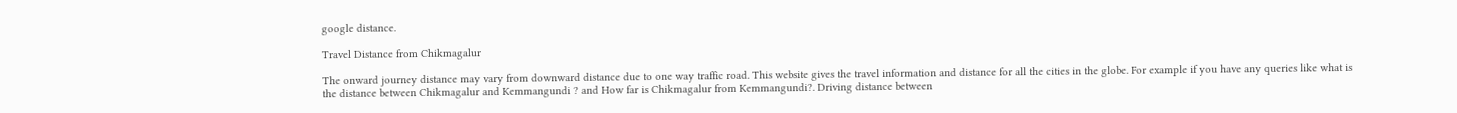google distance.

Travel Distance from Chikmagalur

The onward journey distance may vary from downward distance due to one way traffic road. This website gives the travel information and distance for all the cities in the globe. For example if you have any queries like what is the distance between Chikmagalur and Kemmangundi ? and How far is Chikmagalur from Kemmangundi?. Driving distance between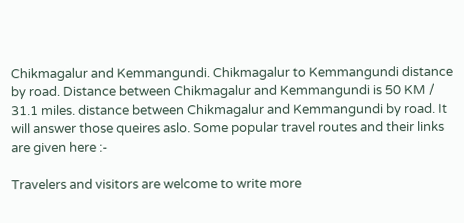Chikmagalur and Kemmangundi. Chikmagalur to Kemmangundi distance by road. Distance between Chikmagalur and Kemmangundi is 50 KM / 31.1 miles. distance between Chikmagalur and Kemmangundi by road. It will answer those queires aslo. Some popular travel routes and their links are given here :-

Travelers and visitors are welcome to write more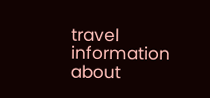travel information about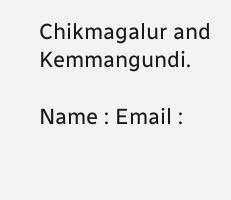Chikmagalur and Kemmangundi.

Name : Email :